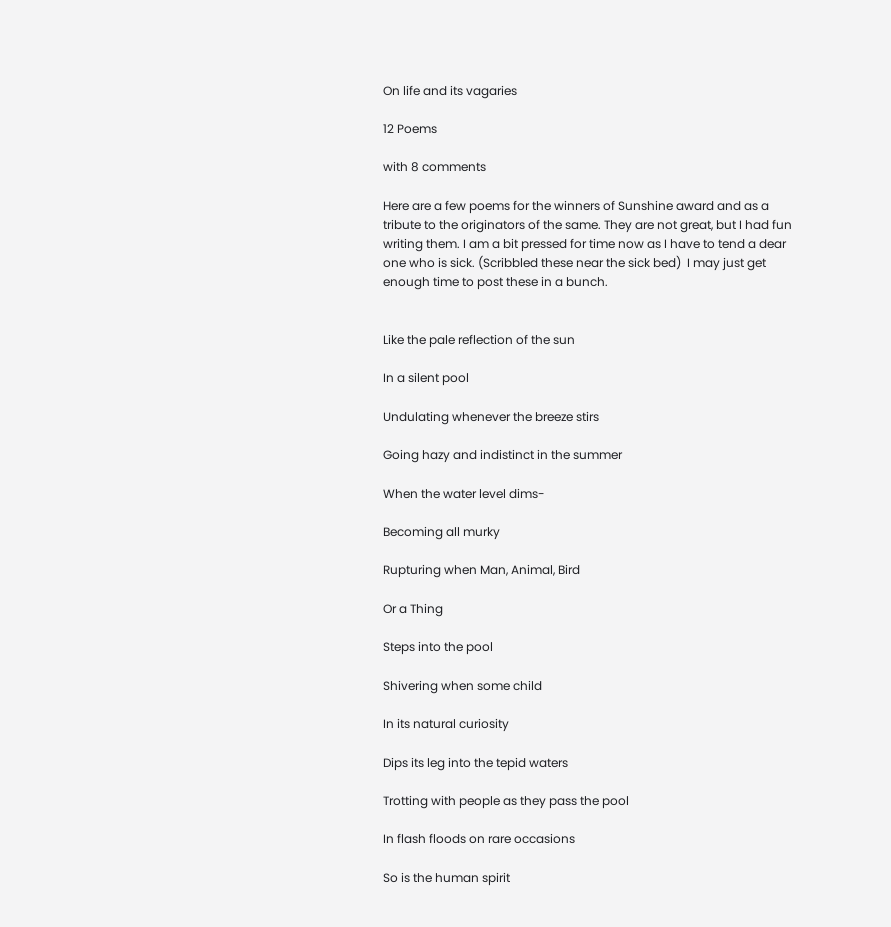On life and its vagaries

12 Poems

with 8 comments

Here are a few poems for the winners of Sunshine award and as a tribute to the originators of the same. They are not great, but I had fun writing them. I am a bit pressed for time now as I have to tend a dear one who is sick. (Scribbled these near the sick bed)  I may just get enough time to post these in a bunch.


Like the pale reflection of the sun

In a silent pool

Undulating whenever the breeze stirs

Going hazy and indistinct in the summer

When the water level dims-

Becoming all murky

Rupturing when Man, Animal, Bird

Or a Thing

Steps into the pool

Shivering when some child

In its natural curiosity

Dips its leg into the tepid waters

Trotting with people as they pass the pool

In flash floods on rare occasions

So is the human spirit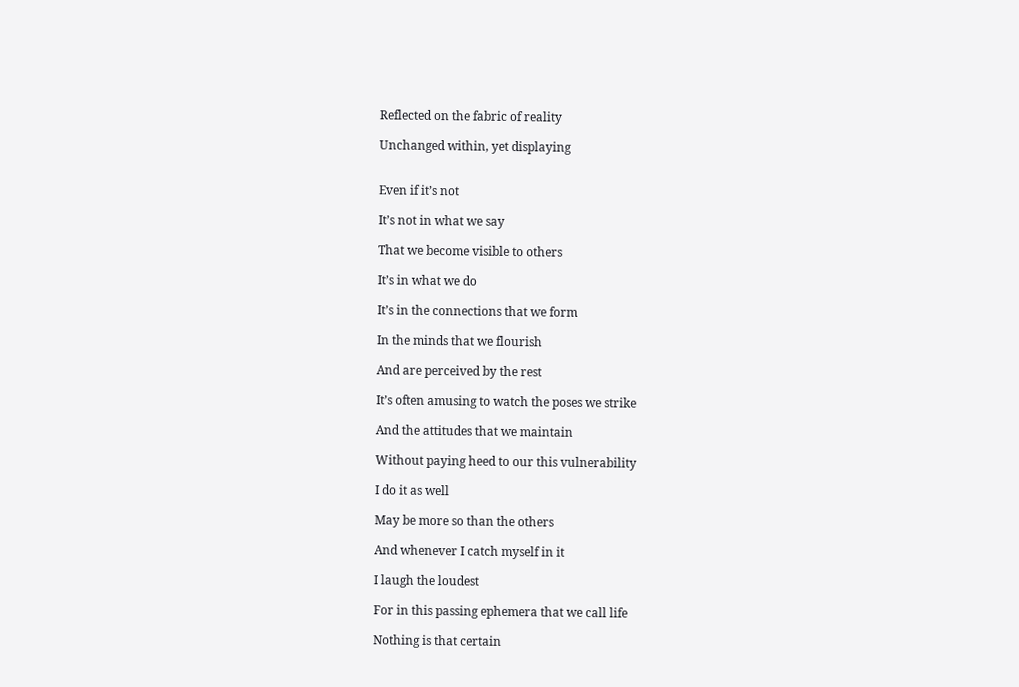Reflected on the fabric of reality

Unchanged within, yet displaying


Even if it’s not

It’s not in what we say

That we become visible to others

It’s in what we do

It’s in the connections that we form

In the minds that we flourish

And are perceived by the rest

It’s often amusing to watch the poses we strike

And the attitudes that we maintain

Without paying heed to our this vulnerability

I do it as well

May be more so than the others

And whenever I catch myself in it

I laugh the loudest

For in this passing ephemera that we call life

Nothing is that certain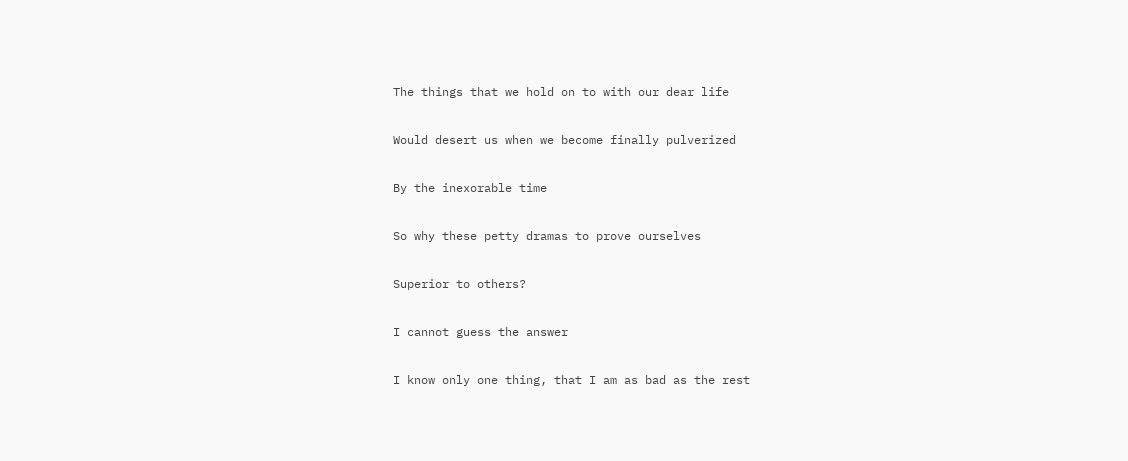The things that we hold on to with our dear life

Would desert us when we become finally pulverized

By the inexorable time

So why these petty dramas to prove ourselves

Superior to others?

I cannot guess the answer

I know only one thing, that I am as bad as the rest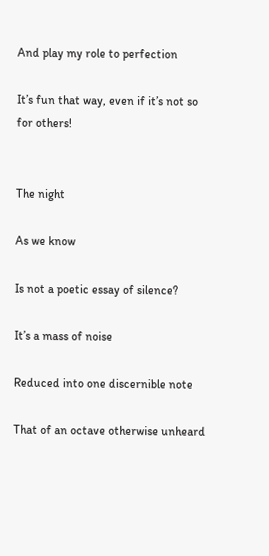And play my role to perfection

It’s fun that way, even if it’s not so for others!


The night

As we know

Is not a poetic essay of silence?

It’s a mass of noise

Reduced into one discernible note

That of an octave otherwise unheard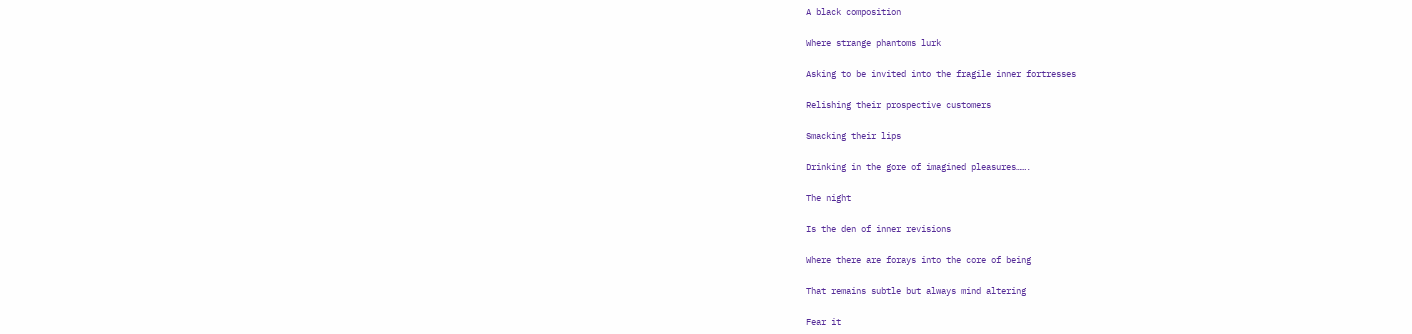A black composition

Where strange phantoms lurk

Asking to be invited into the fragile inner fortresses

Relishing their prospective customers

Smacking their lips

Drinking in the gore of imagined pleasures…….

The night

Is the den of inner revisions

Where there are forays into the core of being

That remains subtle but always mind altering

Fear it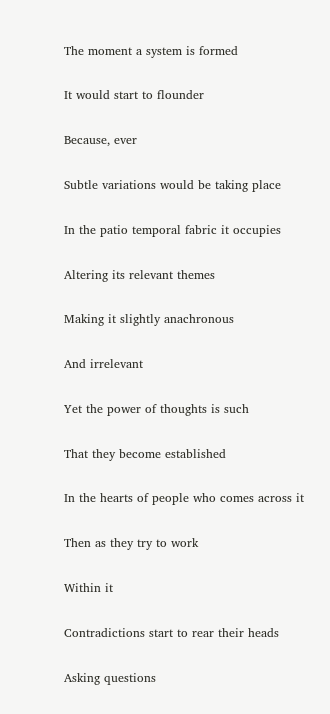The moment a system is formed

It would start to flounder

Because, ever

Subtle variations would be taking place

In the patio temporal fabric it occupies

Altering its relevant themes

Making it slightly anachronous

And irrelevant

Yet the power of thoughts is such

That they become established

In the hearts of people who comes across it

Then as they try to work

Within it

Contradictions start to rear their heads

Asking questions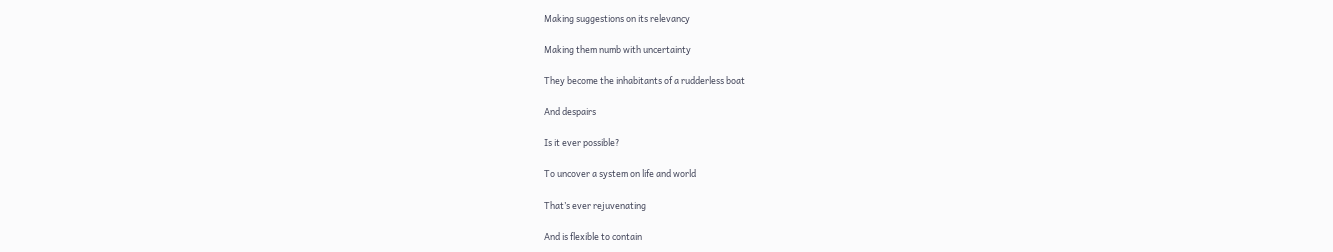Making suggestions on its relevancy

Making them numb with uncertainty

They become the inhabitants of a rudderless boat

And despairs

Is it ever possible?

To uncover a system on life and world

That’s ever rejuvenating

And is flexible to contain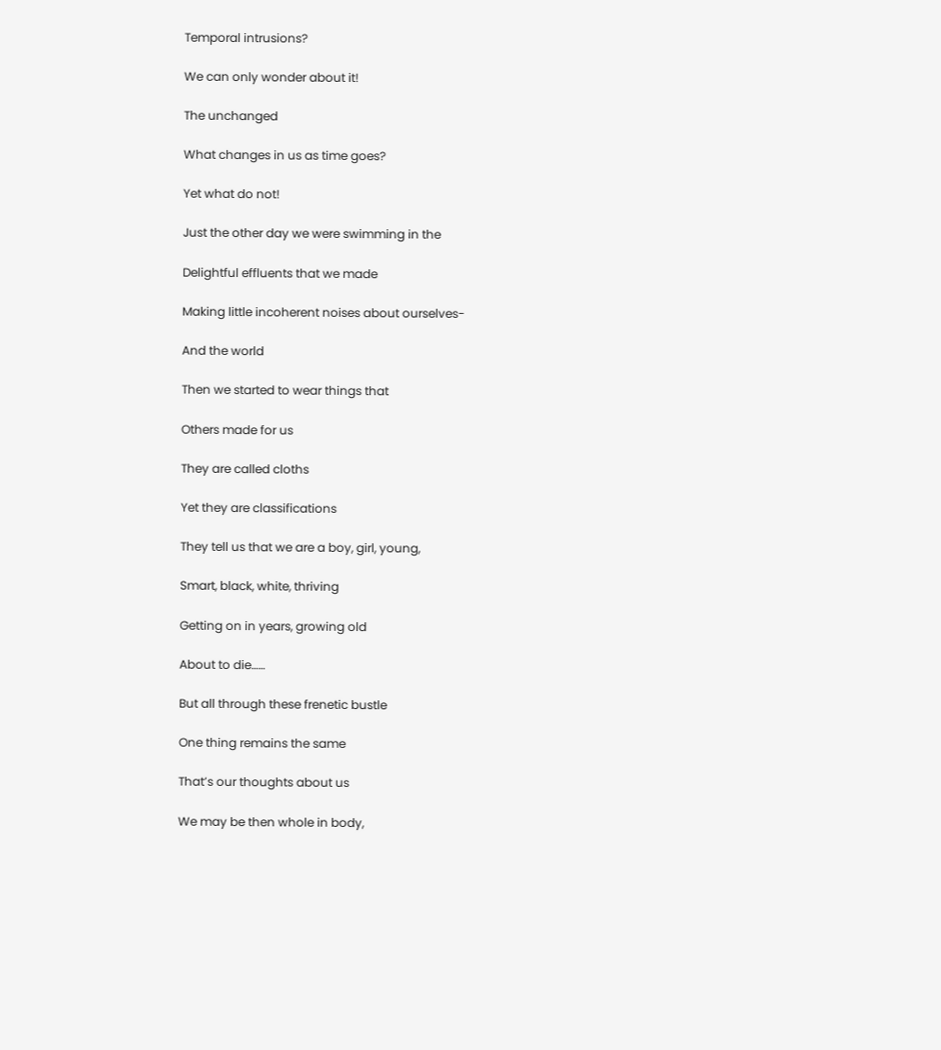Temporal intrusions?

We can only wonder about it!

The unchanged

What changes in us as time goes?

Yet what do not!

Just the other day we were swimming in the

Delightful effluents that we made

Making little incoherent noises about ourselves-

And the world

Then we started to wear things that

Others made for us

They are called cloths

Yet they are classifications

They tell us that we are a boy, girl, young,

Smart, black, white, thriving

Getting on in years, growing old

About to die……

But all through these frenetic bustle

One thing remains the same

That’s our thoughts about us

We may be then whole in body,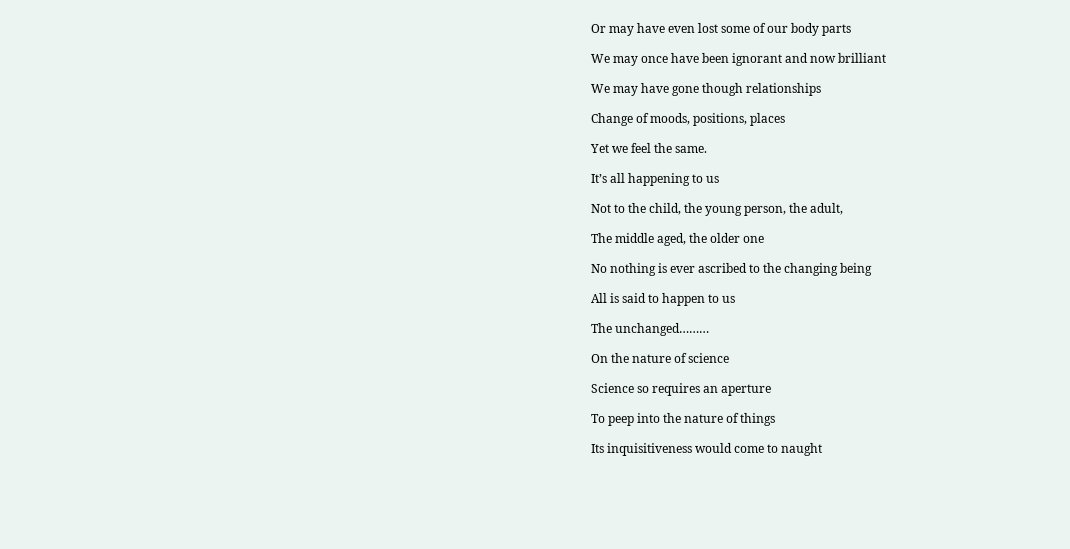Or may have even lost some of our body parts

We may once have been ignorant and now brilliant

We may have gone though relationships

Change of moods, positions, places

Yet we feel the same.

It’s all happening to us

Not to the child, the young person, the adult,

The middle aged, the older one

No nothing is ever ascribed to the changing being

All is said to happen to us

The unchanged………

On the nature of science

Science so requires an aperture

To peep into the nature of things

Its inquisitiveness would come to naught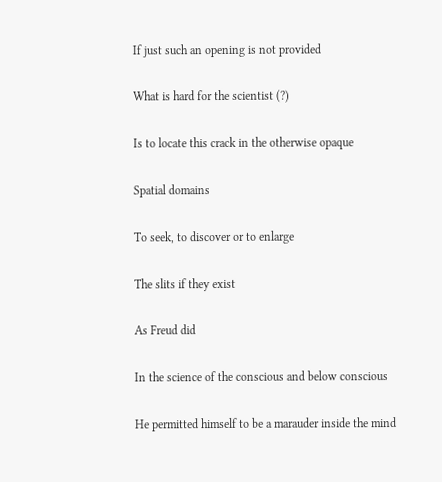If just such an opening is not provided

What is hard for the scientist (?)

Is to locate this crack in the otherwise opaque

Spatial domains

To seek, to discover or to enlarge

The slits if they exist

As Freud did

In the science of the conscious and below conscious

He permitted himself to be a marauder inside the mind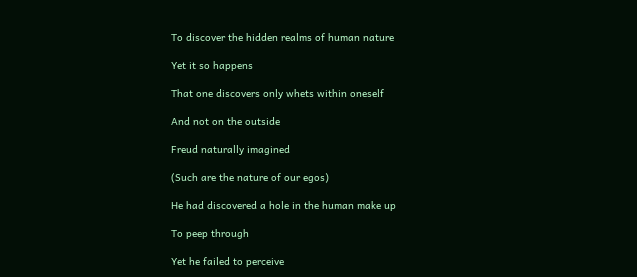To discover the hidden realms of human nature

Yet it so happens

That one discovers only whets within oneself

And not on the outside

Freud naturally imagined

(Such are the nature of our egos)

He had discovered a hole in the human make up

To peep through

Yet he failed to perceive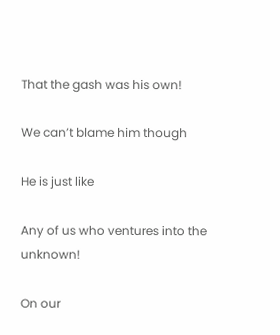That the gash was his own!

We can’t blame him though

He is just like

Any of us who ventures into the unknown!

On our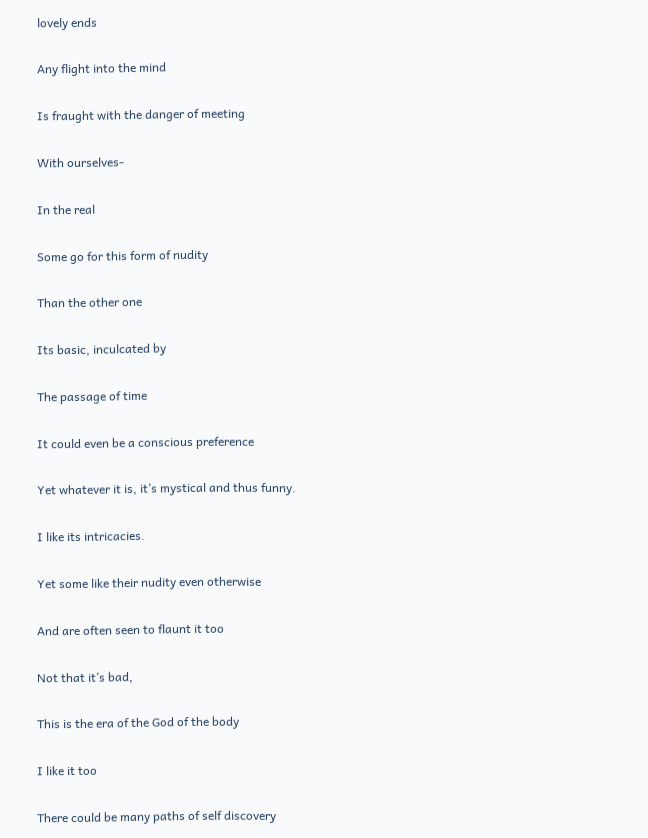lovely ends

Any flight into the mind

Is fraught with the danger of meeting

With ourselves-

In the real

Some go for this form of nudity

Than the other one

Its basic, inculcated by

The passage of time

It could even be a conscious preference

Yet whatever it is, it’s mystical and thus funny.

I like its intricacies.

Yet some like their nudity even otherwise

And are often seen to flaunt it too

Not that it’s bad,

This is the era of the God of the body

I like it too

There could be many paths of self discovery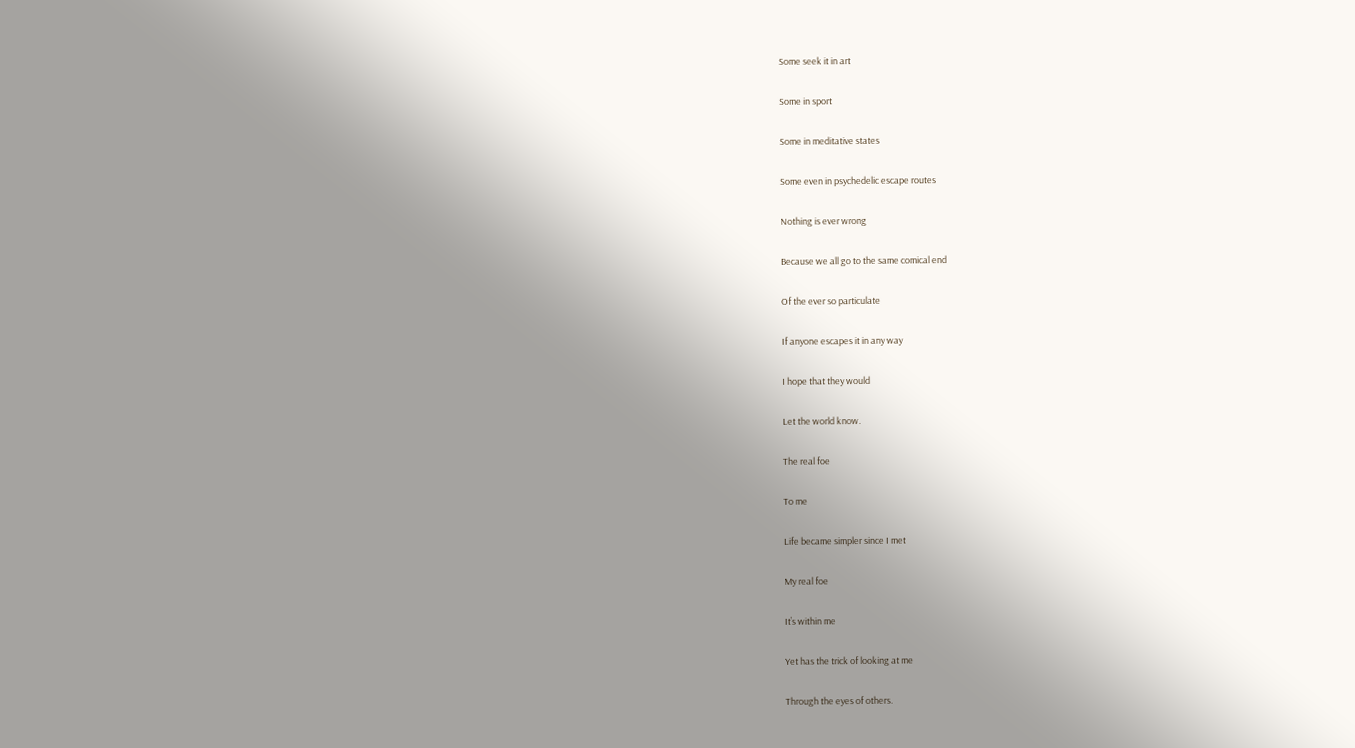Some seek it in art

Some in sport

Some in meditative states

Some even in psychedelic escape routes

Nothing is ever wrong

Because we all go to the same comical end

Of the ever so particulate

If anyone escapes it in any way

I hope that they would

Let the world know.

The real foe

To me

Life became simpler since I met

My real foe

It’s within me

Yet has the trick of looking at me

Through the eyes of others.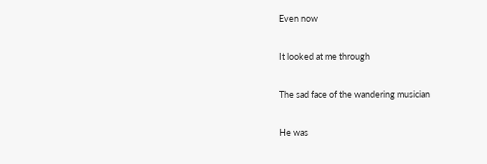Even now

It looked at me through

The sad face of the wandering musician

He was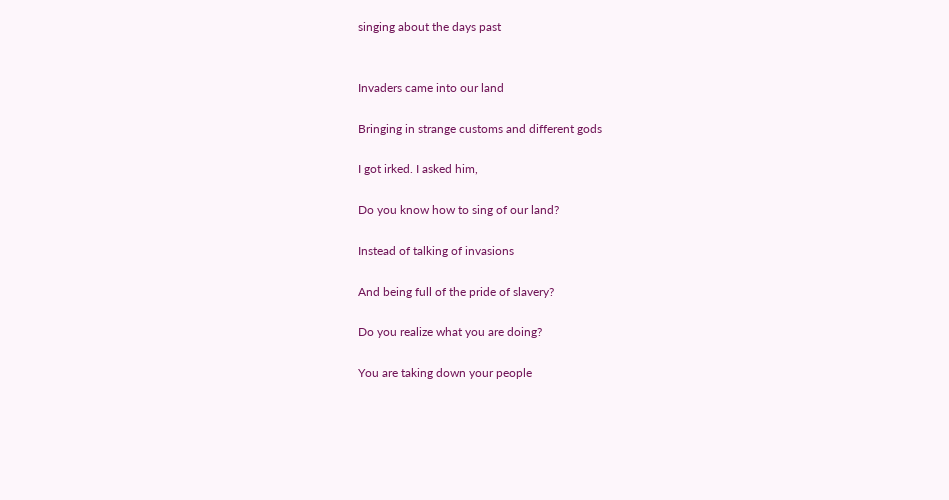singing about the days past


Invaders came into our land

Bringing in strange customs and different gods

I got irked. I asked him,

Do you know how to sing of our land?

Instead of talking of invasions

And being full of the pride of slavery?

Do you realize what you are doing?

You are taking down your people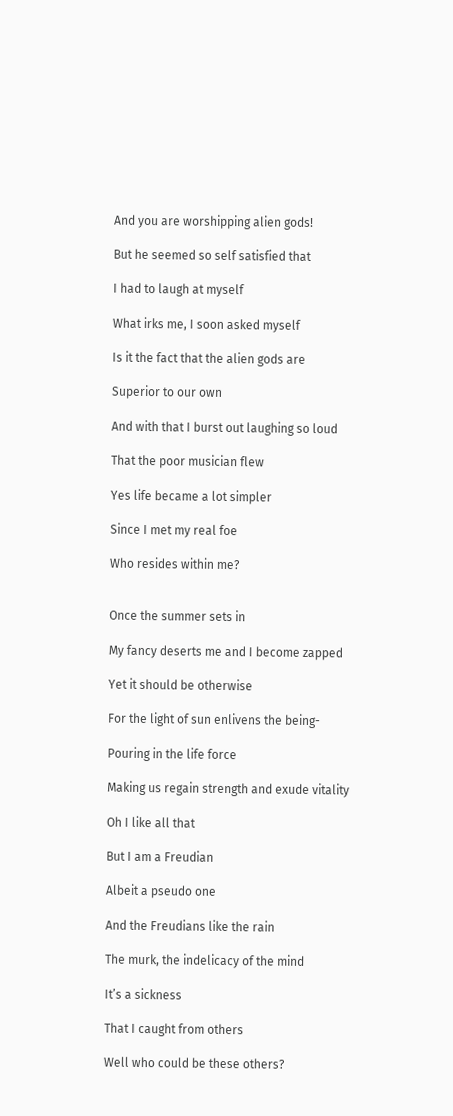And you are worshipping alien gods!

But he seemed so self satisfied that

I had to laugh at myself

What irks me, I soon asked myself

Is it the fact that the alien gods are

Superior to our own

And with that I burst out laughing so loud

That the poor musician flew

Yes life became a lot simpler

Since I met my real foe

Who resides within me?


Once the summer sets in

My fancy deserts me and I become zapped

Yet it should be otherwise

For the light of sun enlivens the being-

Pouring in the life force

Making us regain strength and exude vitality

Oh I like all that

But I am a Freudian

Albeit a pseudo one

And the Freudians like the rain

The murk, the indelicacy of the mind

It’s a sickness

That I caught from others

Well who could be these others?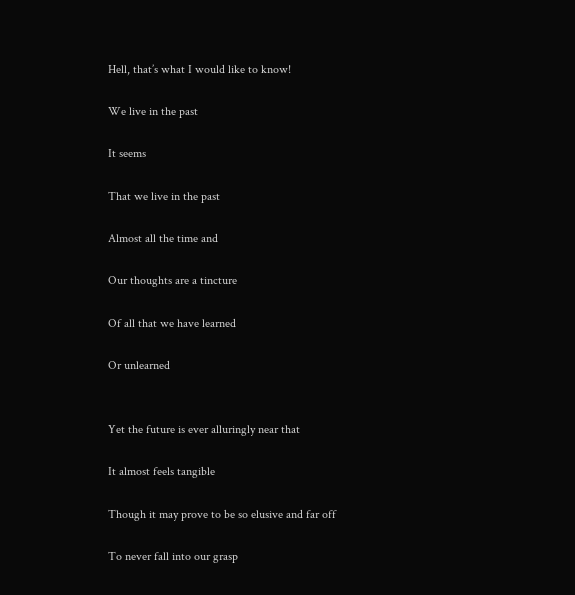Hell, that’s what I would like to know!

We live in the past

It seems

That we live in the past

Almost all the time and

Our thoughts are a tincture

Of all that we have learned

Or unlearned


Yet the future is ever alluringly near that

It almost feels tangible

Though it may prove to be so elusive and far off

To never fall into our grasp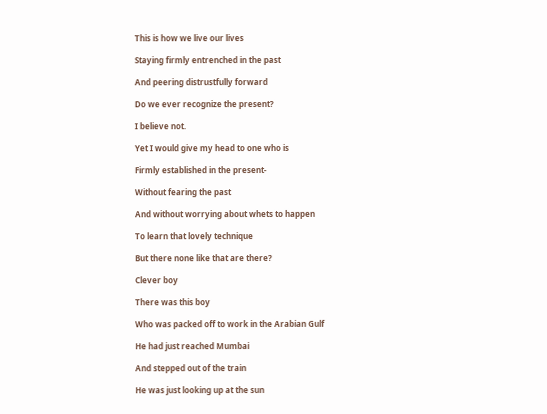This is how we live our lives

Staying firmly entrenched in the past

And peering distrustfully forward

Do we ever recognize the present?

I believe not.

Yet I would give my head to one who is

Firmly established in the present-

Without fearing the past

And without worrying about whets to happen

To learn that lovely technique

But there none like that are there?

Clever boy

There was this boy

Who was packed off to work in the Arabian Gulf

He had just reached Mumbai

And stepped out of the train

He was just looking up at the sun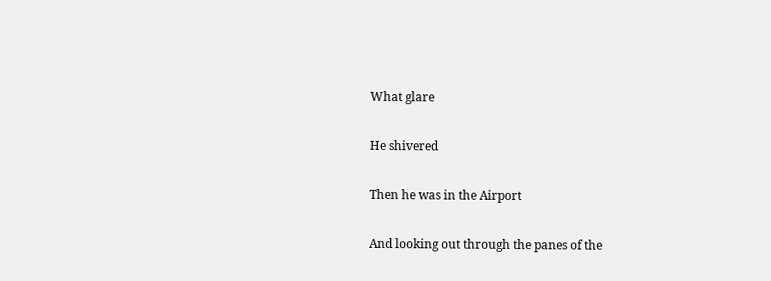What glare

He shivered

Then he was in the Airport

And looking out through the panes of the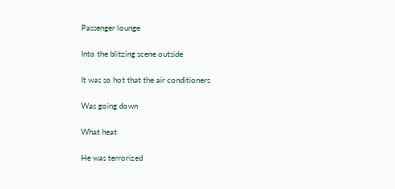Passenger lounge

Into the blitzing scene outside

It was so hot that the air conditioners

Was going down

What heat

He was terrorized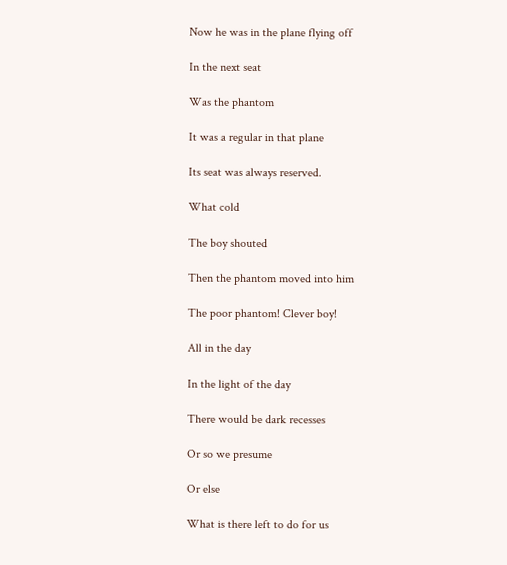Now he was in the plane flying off

In the next seat

Was the phantom

It was a regular in that plane

Its seat was always reserved.

What cold

The boy shouted

Then the phantom moved into him

The poor phantom! Clever boy!

All in the day

In the light of the day

There would be dark recesses

Or so we presume

Or else

What is there left to do for us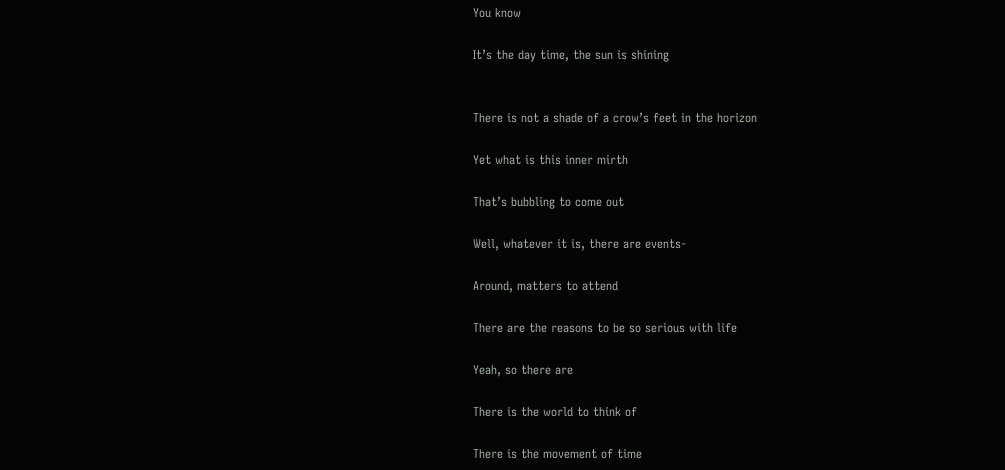You know

It’s the day time, the sun is shining


There is not a shade of a crow’s feet in the horizon

Yet what is this inner mirth

That’s bubbling to come out

Well, whatever it is, there are events-

Around, matters to attend

There are the reasons to be so serious with life

Yeah, so there are

There is the world to think of

There is the movement of time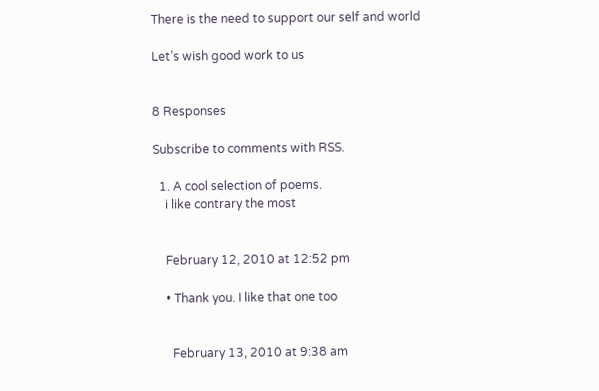There is the need to support our self and world

Let’s wish good work to us


8 Responses

Subscribe to comments with RSS.

  1. A cool selection of poems.
    i like contrary the most


    February 12, 2010 at 12:52 pm

    • Thank you. I like that one too


      February 13, 2010 at 9:38 am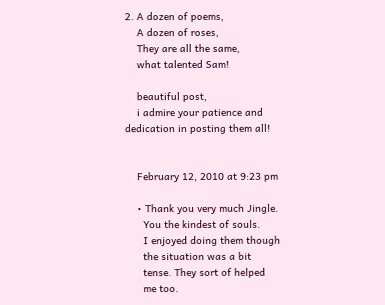2. A dozen of poems,
    A dozen of roses,
    They are all the same,
    what talented Sam!

    beautiful post,
    i admire your patience and dedication in posting them all!


    February 12, 2010 at 9:23 pm

    • Thank you very much Jingle.
      You the kindest of souls.
      I enjoyed doing them though
      the situation was a bit
      tense. They sort of helped
      me too.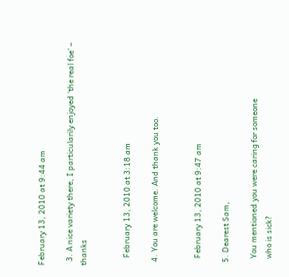February 13, 2010 at 9:44 am

  3. A nice variety there, I particularily enjoyed ‘the real foe’ – thanks


    February 13, 2010 at 3:18 am

  4. You are welcome. And thank you too.


    February 13, 2010 at 9:47 am

  5. Dearest Sam,

    You mentioned you were caring for someone
    who is sick?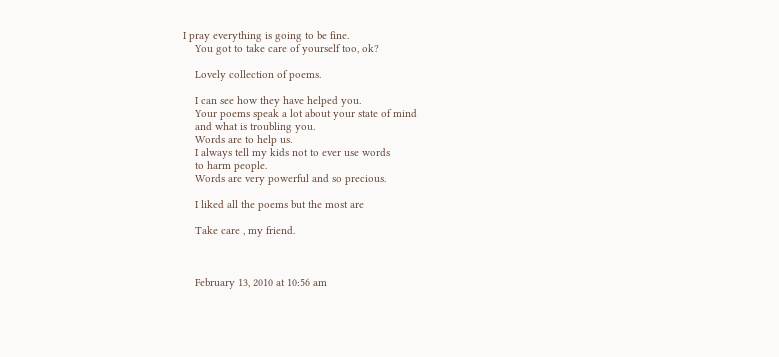I pray everything is going to be fine.
    You got to take care of yourself too, ok?

    Lovely collection of poems.

    I can see how they have helped you.
    Your poems speak a lot about your state of mind
    and what is troubling you.
    Words are to help us.
    I always tell my kids not to ever use words
    to harm people.
    Words are very powerful and so precious.

    I liked all the poems but the most are

    Take care , my friend.



    February 13, 2010 at 10:56 am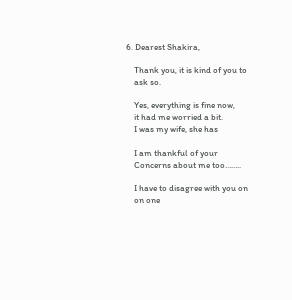6. Dearest Shakira,

    Thank you, it is kind of you to
    ask so.

    Yes, everything is fine now,
    it had me worried a bit.
    I was my wife, she has

    I am thankful of your
    Concerns about me too……..

    I have to disagree with you on
    on one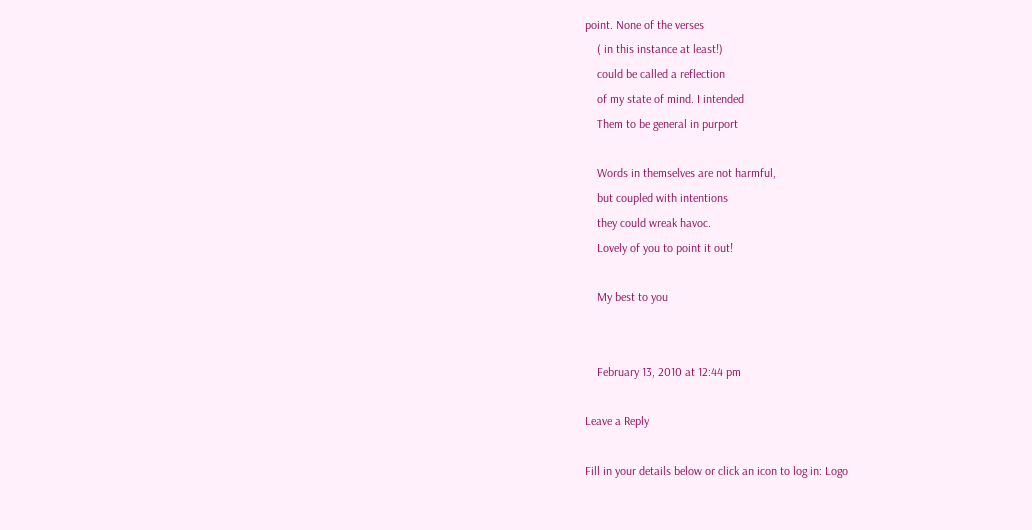point. None of the verses
    ( in this instance at least!)
    could be called a reflection
    of my state of mind. I intended
    Them to be general in purport

    Words in themselves are not harmful,
    but coupled with intentions
    they could wreak havoc.
    Lovely of you to point it out!

    My best to you


    February 13, 2010 at 12:44 pm

Leave a Reply

Fill in your details below or click an icon to log in: Logo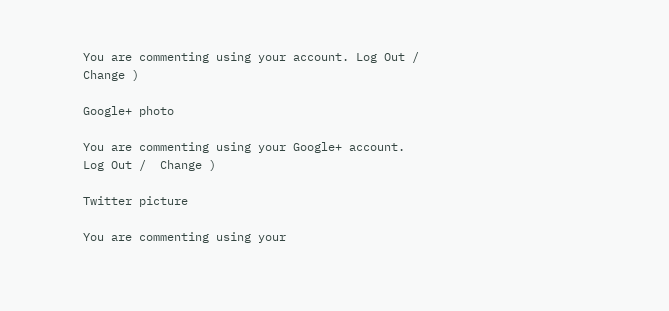You are commenting using your account. Log Out /  Change )

Google+ photo

You are commenting using your Google+ account. Log Out /  Change )

Twitter picture

You are commenting using your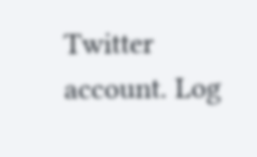Twitter account. Log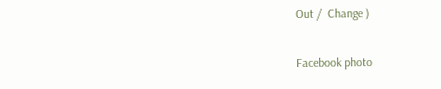Out /  Change )

Facebook photo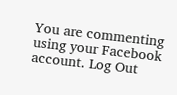You are commenting using your Facebook account. Log Out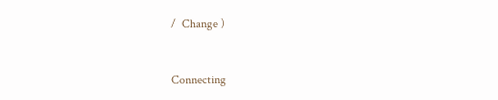/  Change )


Connecting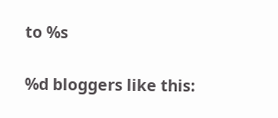to %s

%d bloggers like this: